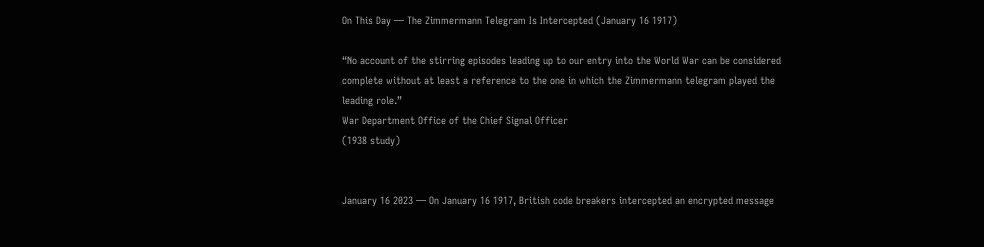On This Day — The Zimmermann Telegram Is Intercepted (January 16 1917)

“No account of the stirring episodes leading up to our entry into the World War can be considered complete without at least a reference to the one in which the Zimmermann telegram played the leading role.”
War Department Office of the Chief Signal Officer
(1938 study)


January 16 2023 — On January 16 1917, British code breakers intercepted an encrypted message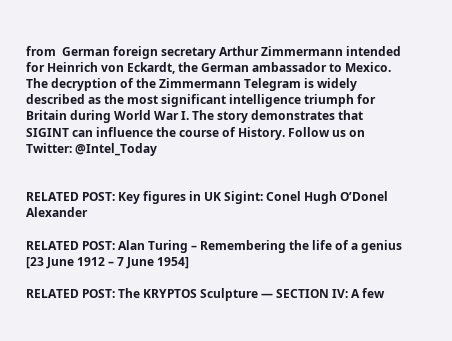from  German foreign secretary Arthur Zimmermann intended for Heinrich von Eckardt, the German ambassador to Mexico. The decryption of the Zimmermann Telegram is widely described as the most significant intelligence triumph for Britain during World War I. The story demonstrates that SIGINT can influence the course of History. Follow us on Twitter: @Intel_Today


RELATED POST: Key figures in UK Sigint: Conel Hugh O’Donel Alexander

RELATED POST: Alan Turing – Remembering the life of a genius [23 June 1912 – 7 June 1954]

RELATED POST: The KRYPTOS Sculpture — SECTION IV: A few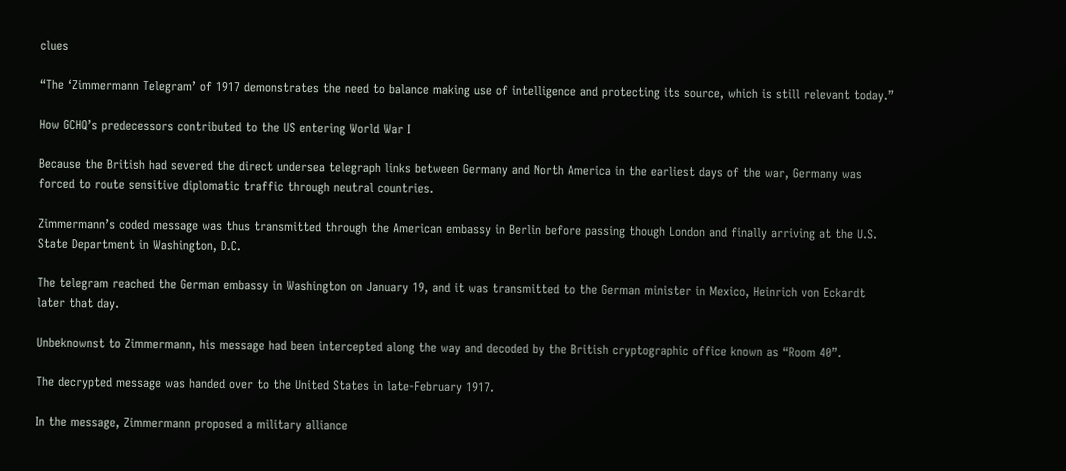clues

“The ‘Zimmermann Telegram’ of 1917 demonstrates the need to balance making use of intelligence and protecting its source, which is still relevant today.”

How GCHQ’s predecessors contributed to the US entering World War I

Because the British had severed the direct undersea telegraph links between Germany and North America in the earliest days of the war, Germany was forced to route sensitive diplomatic traffic through neutral countries.

Zimmermann’s coded message was thus transmitted through the American embassy in Berlin before passing though London and finally arriving at the U.S. State Department in Washington, D.C.

The telegram reached the German embassy in Washington on January 19, and it was transmitted to the German minister in Mexico, Heinrich von Eckardt later that day.

Unbeknownst to Zimmermann, his message had been intercepted along the way and decoded by the British cryptographic office known as “Room 40”.

The decrypted message was handed over to the United States in late-February 1917.

In the message, Zimmermann proposed a military alliance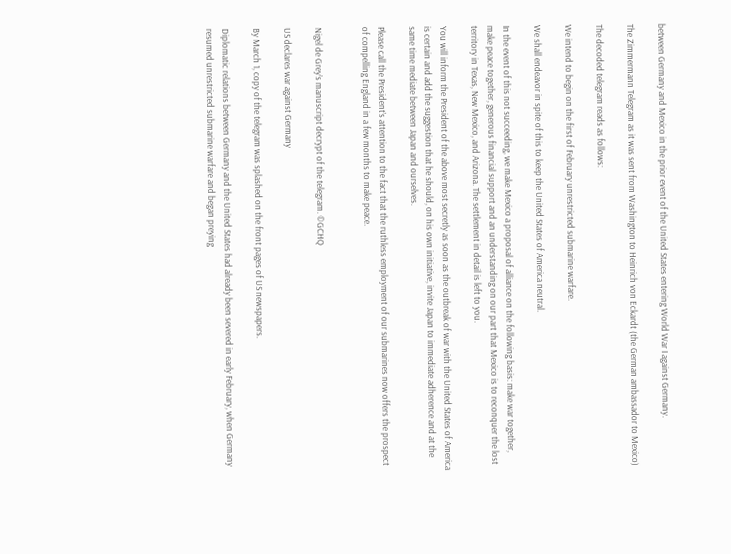between Germany and Mexico in the prior event of the United States entering World War I against Germany.

The Zimmermann Telegram as it was sent from Washington to Heinrich von Eckardt (the German ambassador to Mexico)

The decoded telegram reads as follows:

We intend to begin on the first of February unrestricted submarine warfare.

We shall endeavor in spite of this to keep the United States of America neutral.

In the event of this not succeeding, we make Mexico a proposal of alliance on the following basis: make war together, make peace together, generous financial support and an understanding on our part that Mexico is to reconquer the lost territory in Texas, New Mexico, and Arizona. The settlement in detail is left to you.

You will inform the President of the above most secretly as soon as the outbreak of war with the United States of America is certain and add the suggestion that he should, on his own initiative, invite Japan to immediate adherence and at the same time mediate between Japan and ourselves.

Please call the President’s attention to the fact that the ruthless employment of our submarines now offers the prospect of compelling England in a few months to make peace.


Nigel de Grey’s manuscript decrypt of the telegram. ©GCHQ

US declares war against Germany

By March 1, copy of the telegram was splashed on the front pages of US newspapers.

Diplomatic relations between Germany and the United States had already been severed in early February, when Germany resumed unrestricted submarine warfare and began preying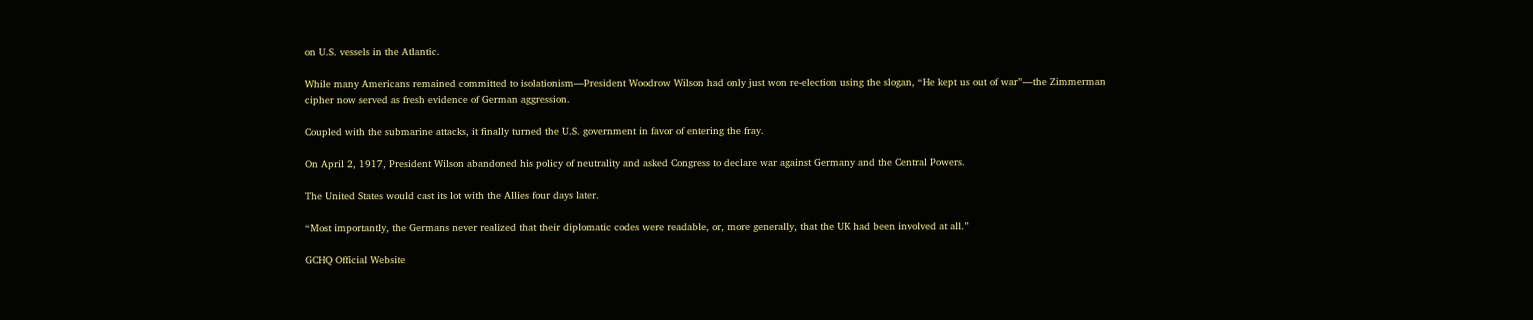on U.S. vessels in the Atlantic.

While many Americans remained committed to isolationism—President Woodrow Wilson had only just won re-election using the slogan, “He kept us out of war”—the Zimmerman cipher now served as fresh evidence of German aggression.

Coupled with the submarine attacks, it finally turned the U.S. government in favor of entering the fray.

On April 2, 1917, President Wilson abandoned his policy of neutrality and asked Congress to declare war against Germany and the Central Powers.

The United States would cast its lot with the Allies four days later.

“Most importantly, the Germans never realized that their diplomatic codes were readable, or, more generally, that the UK had been involved at all.”

GCHQ Official Website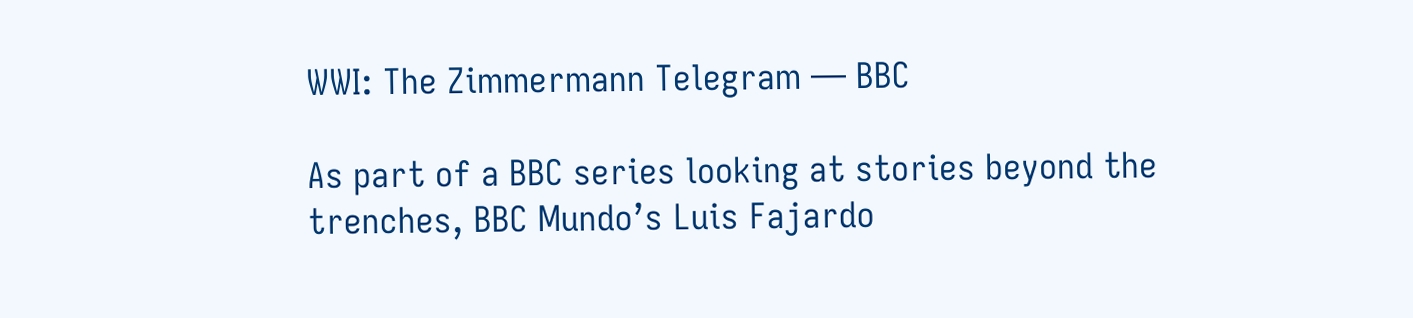WWI: The Zimmermann Telegram — BBC

As part of a BBC series looking at stories beyond the trenches, BBC Mundo’s Luis Fajardo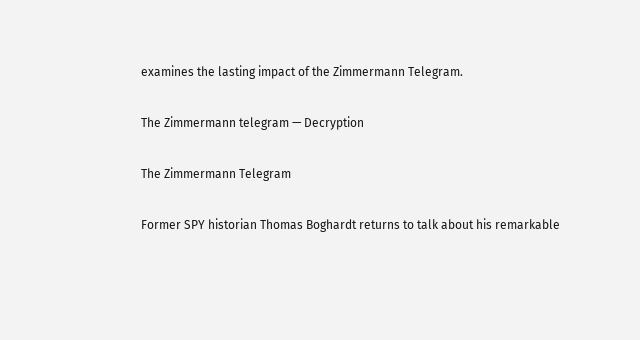examines the lasting impact of the Zimmermann Telegram.

The Zimmermann telegram — Decryption

The Zimmermann Telegram

Former SPY historian Thomas Boghardt returns to talk about his remarkable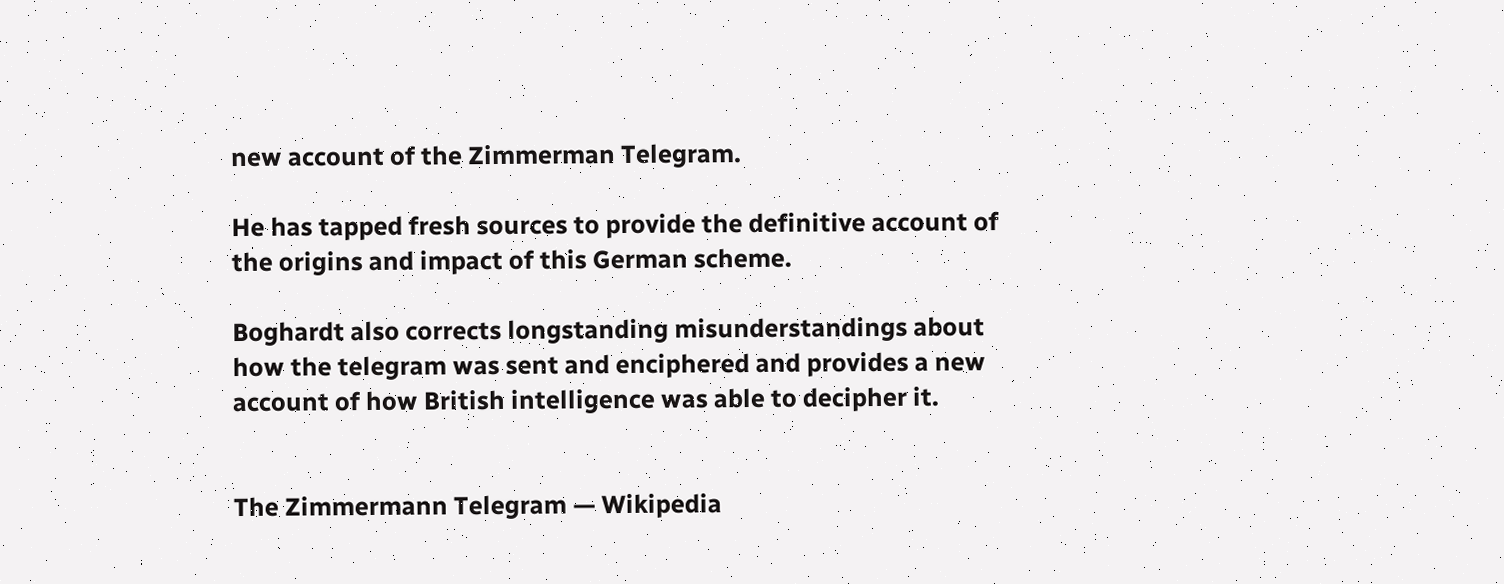new account of the Zimmerman Telegram.

He has tapped fresh sources to provide the definitive account of the origins and impact of this German scheme.

Boghardt also corrects longstanding misunderstandings about how the telegram was sent and enciphered and provides a new account of how British intelligence was able to decipher it.


The Zimmermann Telegram — Wikipedia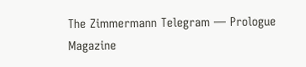The Zimmermann Telegram — Prologue Magazine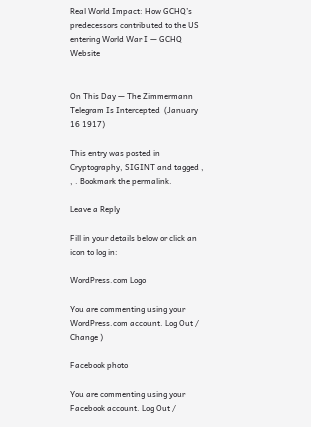Real World Impact: How GCHQ’s predecessors contributed to the US entering World War I — GCHQ Website


On This Day — The Zimmermann Telegram Is Intercepted  (January 16 1917)

This entry was posted in Cryptography, SIGINT and tagged , , . Bookmark the permalink.

Leave a Reply

Fill in your details below or click an icon to log in:

WordPress.com Logo

You are commenting using your WordPress.com account. Log Out /  Change )

Facebook photo

You are commenting using your Facebook account. Log Out /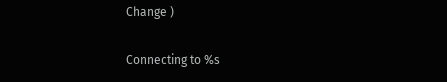Change )

Connecting to %s